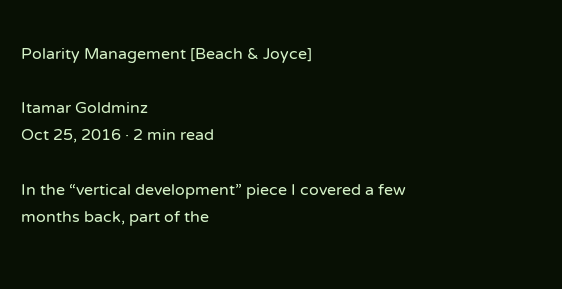Polarity Management [Beach & Joyce]

Itamar Goldminz
Oct 25, 2016 · 2 min read

In the “vertical development” piece I covered a few months back, part of the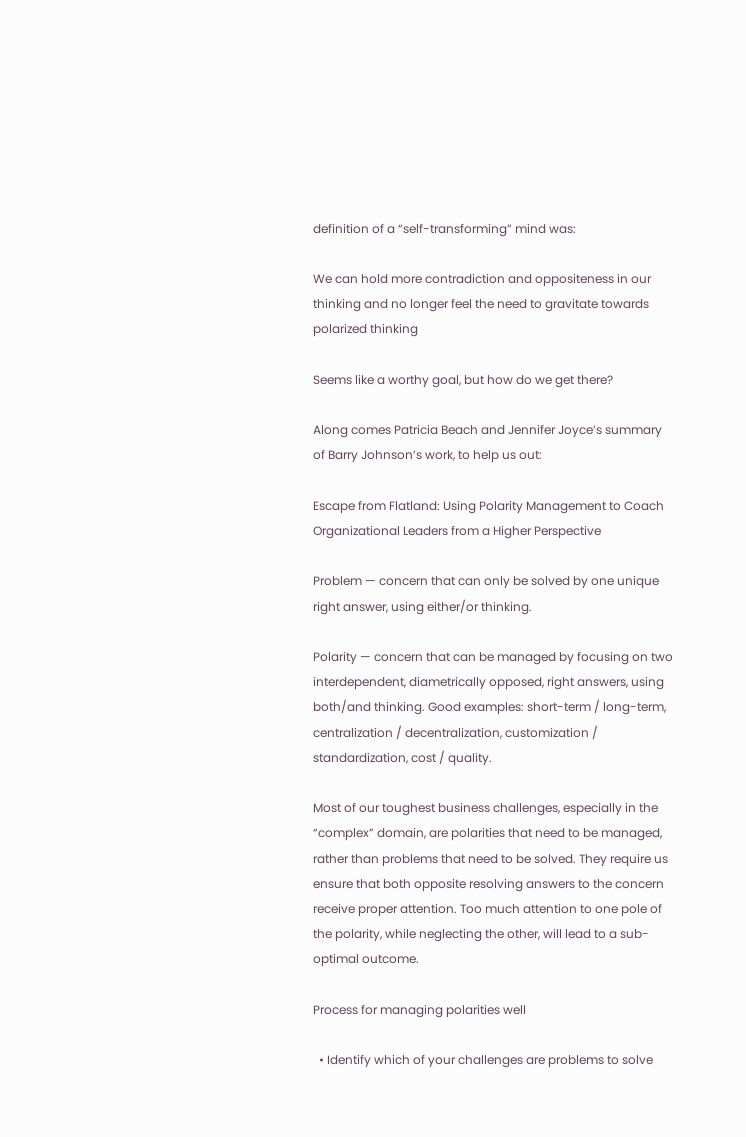definition of a “self-transforming” mind was:

We can hold more contradiction and oppositeness in our thinking and no longer feel the need to gravitate towards polarized thinking

Seems like a worthy goal, but how do we get there?

Along comes Patricia Beach and Jennifer Joyce’s summary of Barry Johnson’s work, to help us out:

Escape from Flatland: Using Polarity Management to Coach Organizational Leaders from a Higher Perspective

Problem — concern that can only be solved by one unique right answer, using either/or thinking.

Polarity — concern that can be managed by focusing on two interdependent, diametrically opposed, right answers, using both/and thinking. Good examples: short-term / long-term, centralization / decentralization, customization / standardization, cost / quality.

Most of our toughest business challenges, especially in the “complex” domain, are polarities that need to be managed, rather than problems that need to be solved. They require us ensure that both opposite resolving answers to the concern receive proper attention. Too much attention to one pole of the polarity, while neglecting the other, will lead to a sub-optimal outcome.

Process for managing polarities well

  • Identify which of your challenges are problems to solve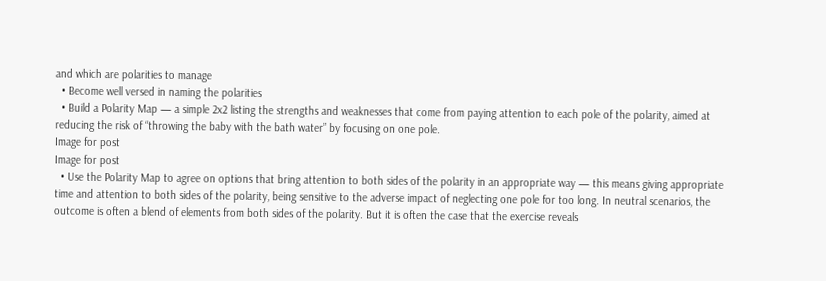and which are polarities to manage
  • Become well versed in naming the polarities
  • Build a Polarity Map — a simple 2x2 listing the strengths and weaknesses that come from paying attention to each pole of the polarity, aimed at reducing the risk of “throwing the baby with the bath water” by focusing on one pole.
Image for post
Image for post
  • Use the Polarity Map to agree on options that bring attention to both sides of the polarity in an appropriate way — this means giving appropriate time and attention to both sides of the polarity, being sensitive to the adverse impact of neglecting one pole for too long. In neutral scenarios, the outcome is often a blend of elements from both sides of the polarity. But it is often the case that the exercise reveals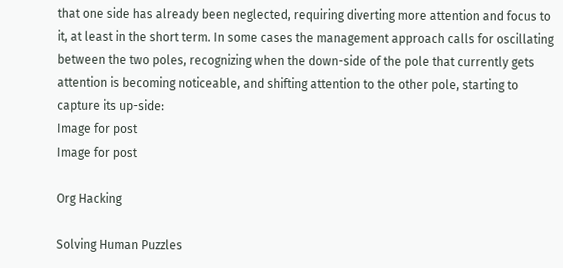that one side has already been neglected, requiring diverting more attention and focus to it, at least in the short term. In some cases the management approach calls for oscillating between the two poles, recognizing when the down-side of the pole that currently gets attention is becoming noticeable, and shifting attention to the other pole, starting to capture its up-side:
Image for post
Image for post

Org Hacking

Solving Human Puzzles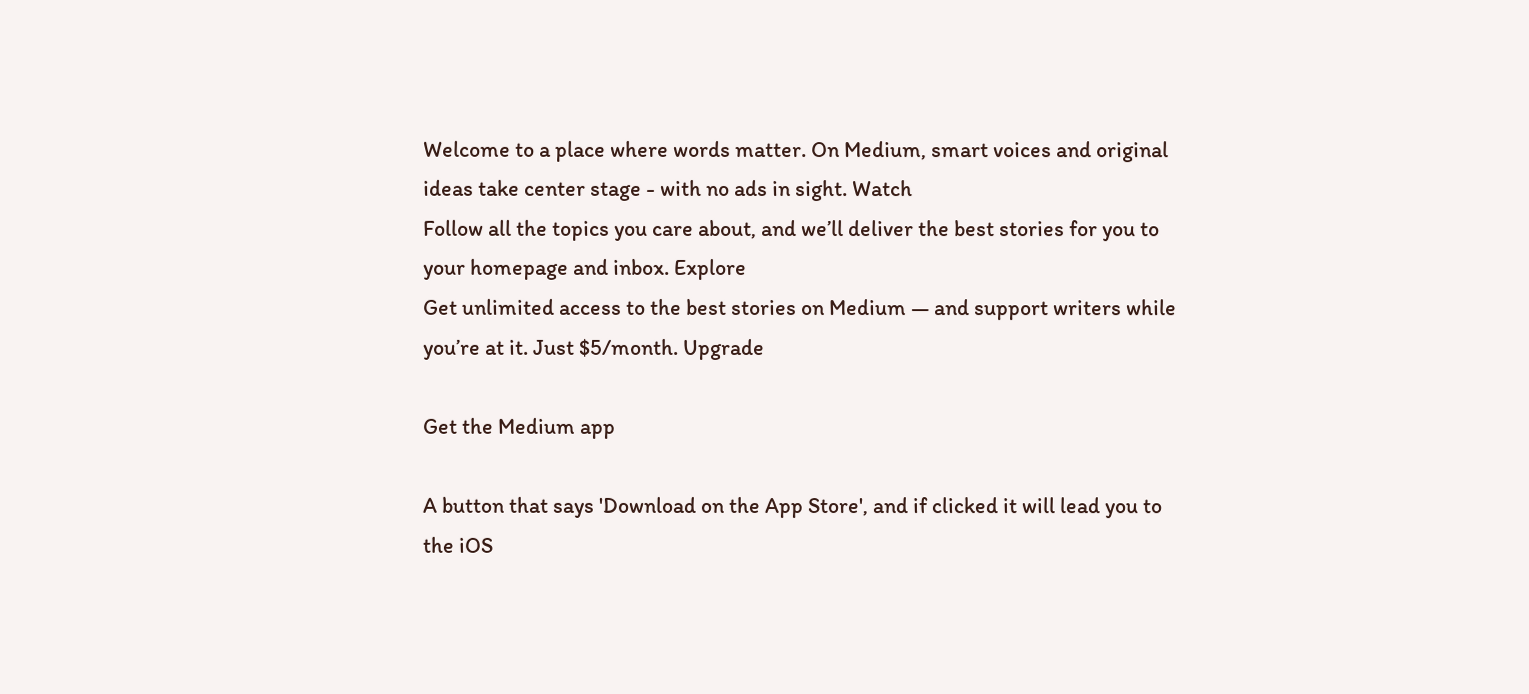Welcome to a place where words matter. On Medium, smart voices and original ideas take center stage - with no ads in sight. Watch
Follow all the topics you care about, and we’ll deliver the best stories for you to your homepage and inbox. Explore
Get unlimited access to the best stories on Medium — and support writers while you’re at it. Just $5/month. Upgrade

Get the Medium app

A button that says 'Download on the App Store', and if clicked it will lead you to the iOS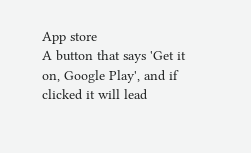App store
A button that says 'Get it on, Google Play', and if clicked it will lead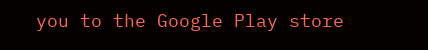you to the Google Play store